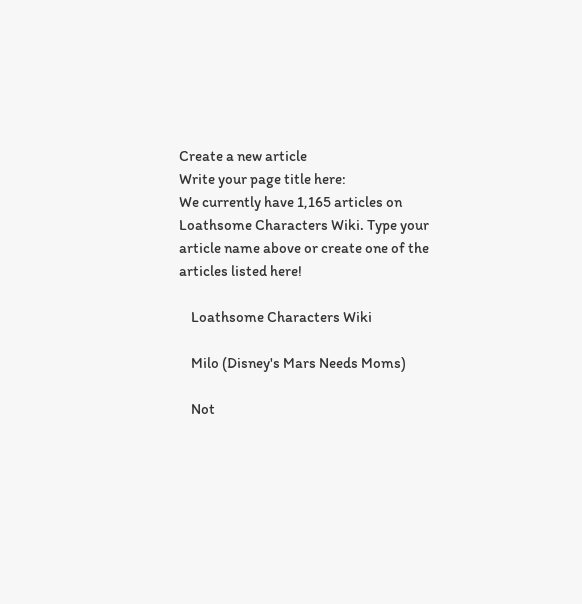Create a new article
Write your page title here:
We currently have 1,165 articles on Loathsome Characters Wiki. Type your article name above or create one of the articles listed here!

    Loathsome Characters Wiki

    Milo (Disney's Mars Needs Moms)

    Not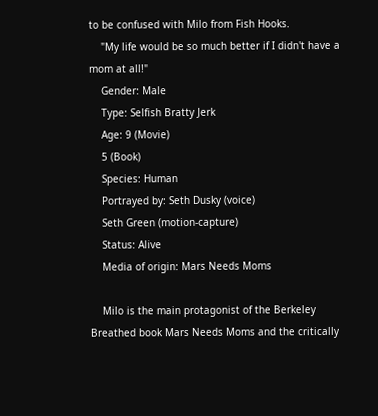to be confused with Milo from Fish Hooks.
    "My life would be so much better if I didn't have a mom at all!"
    Gender: Male
    Type: Selfish Bratty Jerk
    Age: 9 (Movie)
    5 (Book)
    Species: Human
    Portrayed by: Seth Dusky (voice)
    Seth Green (motion-capture)
    Status: Alive
    Media of origin: Mars Needs Moms

    Milo is the main protagonist of the Berkeley Breathed book Mars Needs Moms and the critically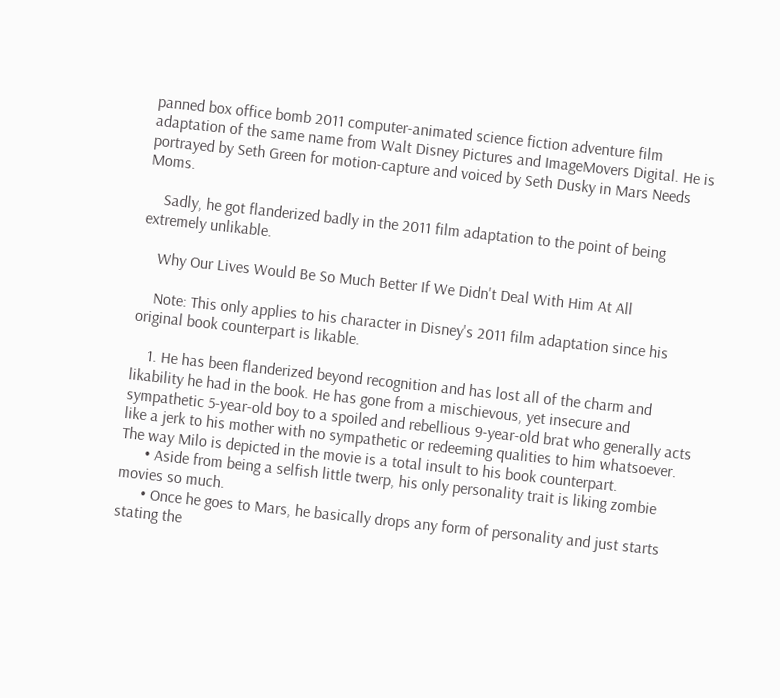panned box office bomb 2011 computer-animated science fiction adventure film adaptation of the same name from Walt Disney Pictures and ImageMovers Digital. He is portrayed by Seth Green for motion-capture and voiced by Seth Dusky in Mars Needs Moms.

    Sadly, he got flanderized badly in the 2011 film adaptation to the point of being extremely unlikable.

    Why Our Lives Would Be So Much Better If We Didn't Deal With Him At All

    Note: This only applies to his character in Disney's 2011 film adaptation since his original book counterpart is likable.

    1. He has been flanderized beyond recognition and has lost all of the charm and likability he had in the book. He has gone from a mischievous, yet insecure and sympathetic 5-year-old boy to a spoiled and rebellious 9-year-old brat who generally acts like a jerk to his mother with no sympathetic or redeeming qualities to him whatsoever. The way Milo is depicted in the movie is a total insult to his book counterpart.
      • Aside from being a selfish little twerp, his only personality trait is liking zombie movies so much.
      • Once he goes to Mars, he basically drops any form of personality and just starts stating the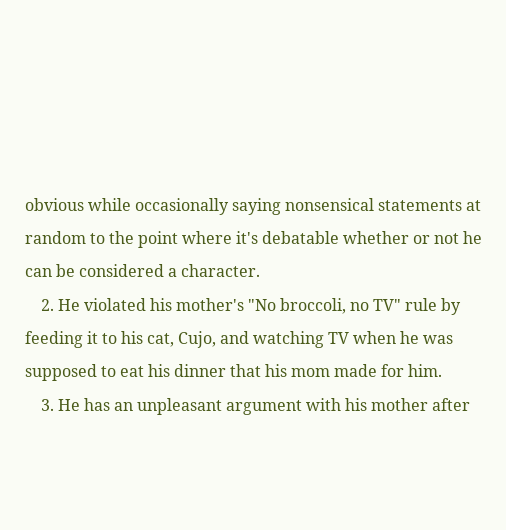obvious while occasionally saying nonsensical statements at random to the point where it's debatable whether or not he can be considered a character.
    2. He violated his mother's "No broccoli, no TV" rule by feeding it to his cat, Cujo, and watching TV when he was supposed to eat his dinner that his mom made for him.
    3. He has an unpleasant argument with his mother after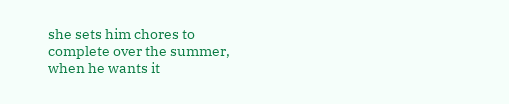she sets him chores to complete over the summer, when he wants it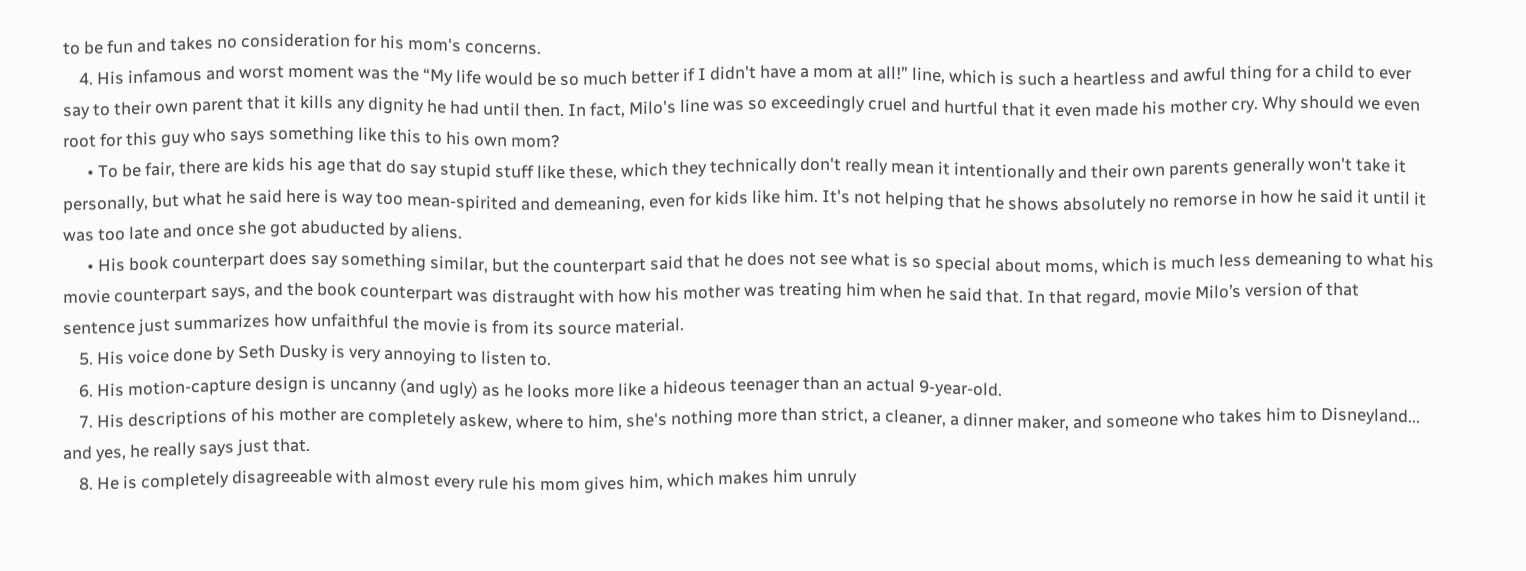to be fun and takes no consideration for his mom's concerns.
    4. His infamous and worst moment was the “My life would be so much better if I didn't have a mom at all!” line, which is such a heartless and awful thing for a child to ever say to their own parent that it kills any dignity he had until then. In fact, Milo's line was so exceedingly cruel and hurtful that it even made his mother cry. Why should we even root for this guy who says something like this to his own mom?
      • To be fair, there are kids his age that do say stupid stuff like these, which they technically don't really mean it intentionally and their own parents generally won't take it personally, but what he said here is way too mean-spirited and demeaning, even for kids like him. It's not helping that he shows absolutely no remorse in how he said it until it was too late and once she got abuducted by aliens.
      • His book counterpart does say something similar, but the counterpart said that he does not see what is so special about moms, which is much less demeaning to what his movie counterpart says, and the book counterpart was distraught with how his mother was treating him when he said that. In that regard, movie Milo’s version of that sentence just summarizes how unfaithful the movie is from its source material.
    5. His voice done by Seth Dusky is very annoying to listen to.
    6. His motion-capture design is uncanny (and ugly) as he looks more like a hideous teenager than an actual 9-year-old.
    7. His descriptions of his mother are completely askew, where to him, she's nothing more than strict, a cleaner, a dinner maker, and someone who takes him to Disneyland... and yes, he really says just that.
    8. He is completely disagreeable with almost every rule his mom gives him, which makes him unruly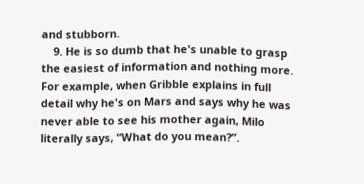and stubborn.
    9. He is so dumb that he's unable to grasp the easiest of information and nothing more. For example, when Gribble explains in full detail why he's on Mars and says why he was never able to see his mother again, Milo literally says, “What do you mean?”.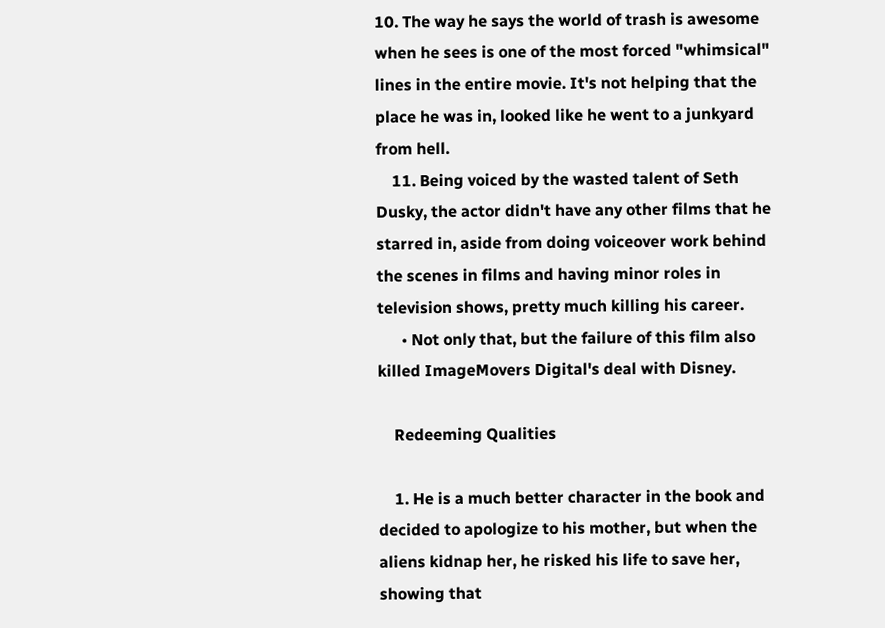10. The way he says the world of trash is awesome when he sees is one of the most forced "whimsical" lines in the entire movie. It's not helping that the place he was in, looked like he went to a junkyard from hell.
    11. Being voiced by the wasted talent of Seth Dusky, the actor didn't have any other films that he starred in, aside from doing voiceover work behind the scenes in films and having minor roles in television shows, pretty much killing his career.
      • Not only that, but the failure of this film also killed ImageMovers Digital's deal with Disney.

    Redeeming Qualities

    1. He is a much better character in the book and decided to apologize to his mother, but when the aliens kidnap her, he risked his life to save her, showing that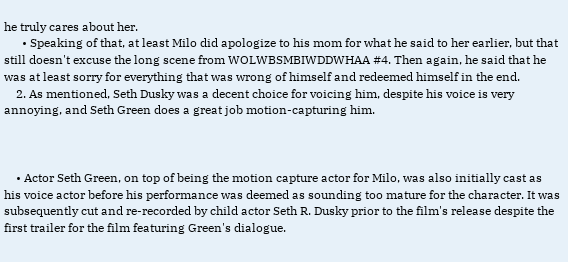he truly cares about her.
      • Speaking of that, at least Milo did apologize to his mom for what he said to her earlier, but that still doesn't excuse the long scene from WOLWBSMBIWDDWHAA #4. Then again, he said that he was at least sorry for everything that was wrong of himself and redeemed himself in the end.
    2. As mentioned, Seth Dusky was a decent choice for voicing him, despite his voice is very annoying, and Seth Green does a great job motion-capturing him.



    • Actor Seth Green, on top of being the motion capture actor for Milo, was also initially cast as his voice actor before his performance was deemed as sounding too mature for the character. It was subsequently cut and re-recorded by child actor Seth R. Dusky prior to the film's release despite the first trailer for the film featuring Green's dialogue.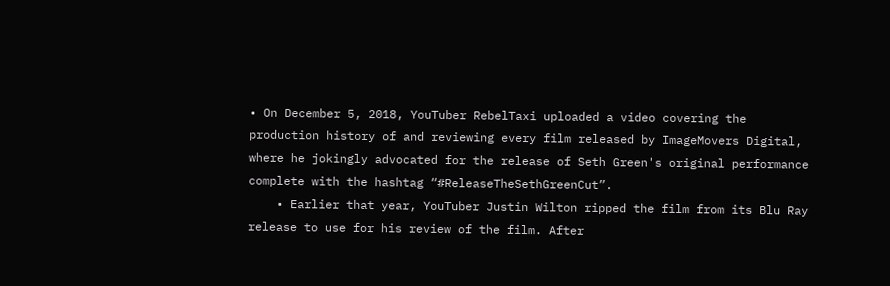• On December 5, 2018, YouTuber RebelTaxi uploaded a video covering the production history of and reviewing every film released by ImageMovers Digital, where he jokingly advocated for the release of Seth Green's original performance complete with the hashtag “#ReleaseTheSethGreenCut”.
    • Earlier that year, YouTuber Justin Wilton ripped the film from its Blu Ray release to use for his review of the film. After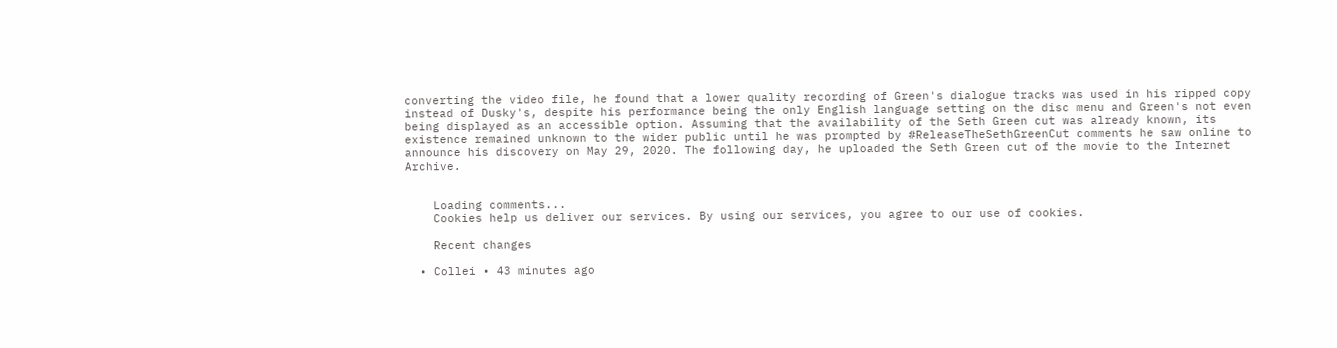converting the video file, he found that a lower quality recording of Green's dialogue tracks was used in his ripped copy instead of Dusky's, despite his performance being the only English language setting on the disc menu and Green's not even being displayed as an accessible option. Assuming that the availability of the Seth Green cut was already known, its existence remained unknown to the wider public until he was prompted by #ReleaseTheSethGreenCut comments he saw online to announce his discovery on May 29, 2020. The following day, he uploaded the Seth Green cut of the movie to the Internet Archive.


    Loading comments...
    Cookies help us deliver our services. By using our services, you agree to our use of cookies.

    Recent changes

  • Collei • 43 minutes ago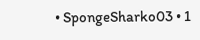• SpongeSharko03 • 1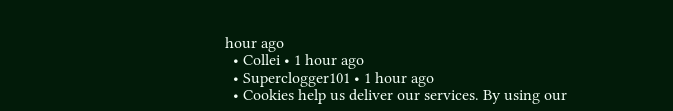hour ago
  • Collei • 1 hour ago
  • Superclogger101 • 1 hour ago
  • Cookies help us deliver our services. By using our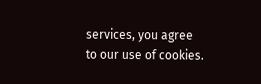services, you agree to our use of cookies.